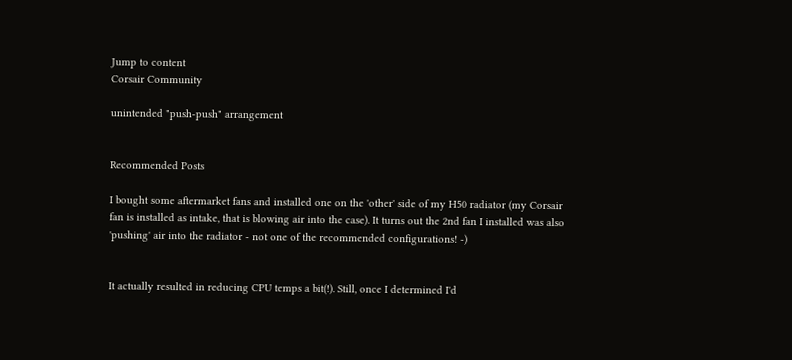Jump to content
Corsair Community

unintended "push-push" arrangement


Recommended Posts

I bought some aftermarket fans and installed one on the 'other' side of my H50 radiator (my Corsair fan is installed as intake, that is blowing air into the case). It turns out the 2nd fan I installed was also 'pushing' air into the radiator - not one of the recommended configurations! -)


It actually resulted in reducing CPU temps a bit(!). Still, once I determined I'd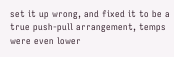set it up wrong, and fixed it to be a true push-pull arrangement, temps were even lower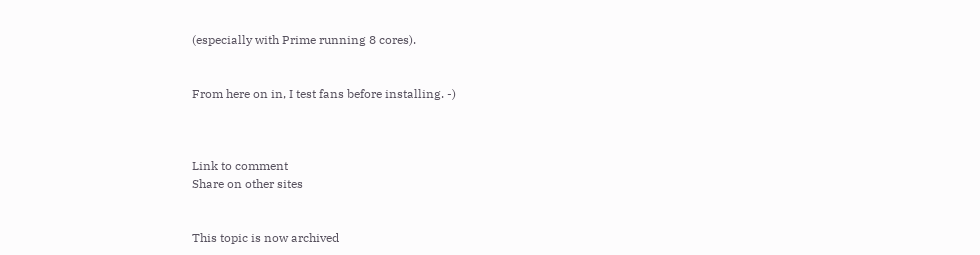(especially with Prime running 8 cores).


From here on in, I test fans before installing. -)



Link to comment
Share on other sites


This topic is now archived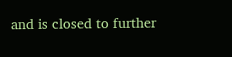and is closed to further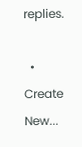replies.

  • Create New...